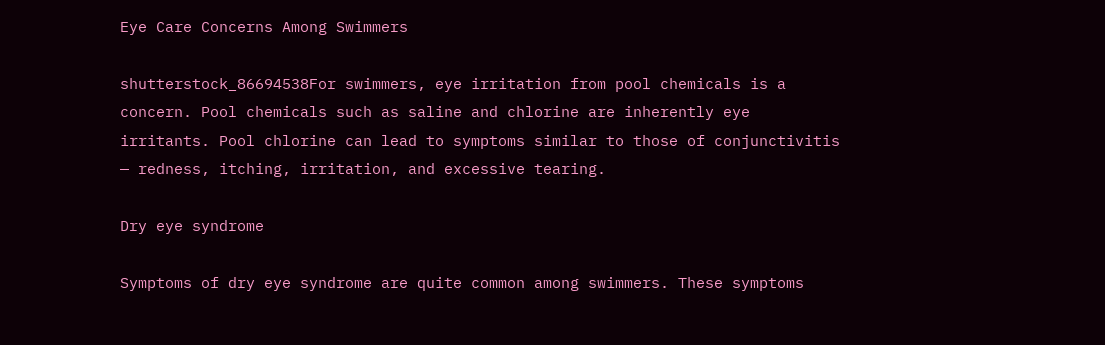Eye Care Concerns Among Swimmers

shutterstock_86694538For swimmers, eye irritation from pool chemicals is a concern. Pool chemicals such as saline and chlorine are inherently eye irritants. Pool chlorine can lead to symptoms similar to those of conjunctivitis — redness, itching, irritation, and excessive tearing.

Dry eye syndrome

Symptoms of dry eye syndrome are quite common among swimmers. These symptoms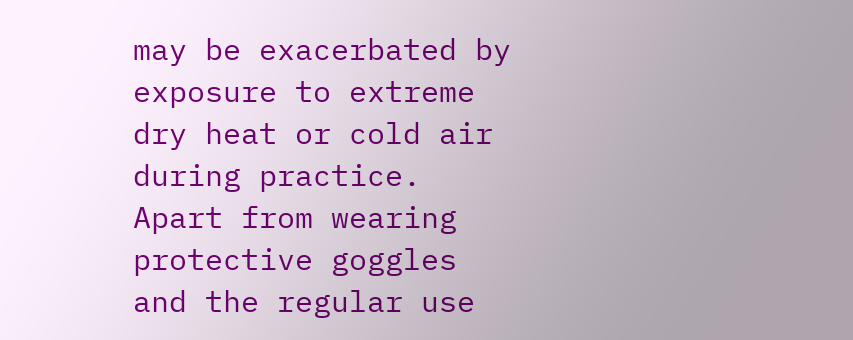may be exacerbated by exposure to extreme dry heat or cold air during practice. Apart from wearing protective goggles and the regular use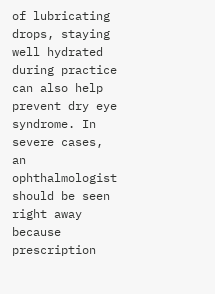of lubricating drops, staying well hydrated during practice can also help prevent dry eye syndrome. In severe cases, an ophthalmologist should be seen right away because prescription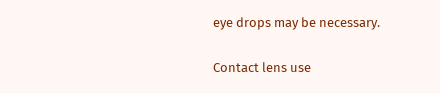eye drops may be necessary.

Contact lens use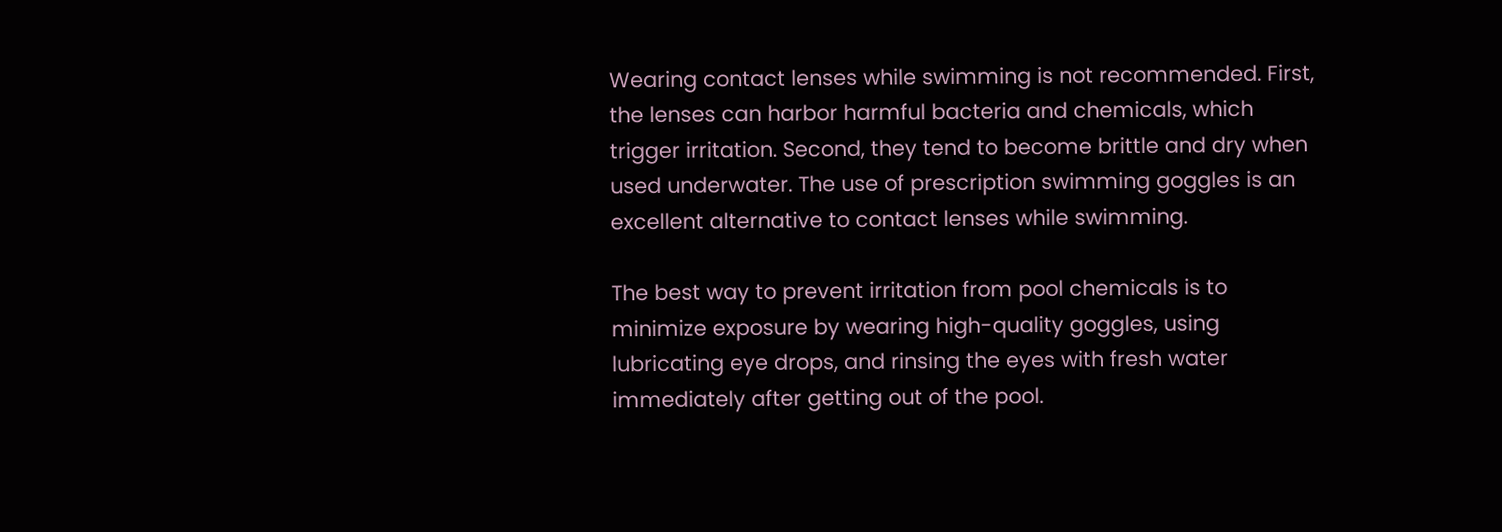Wearing contact lenses while swimming is not recommended. First, the lenses can harbor harmful bacteria and chemicals, which trigger irritation. Second, they tend to become brittle and dry when used underwater. The use of prescription swimming goggles is an excellent alternative to contact lenses while swimming.

The best way to prevent irritation from pool chemicals is to minimize exposure by wearing high-quality goggles, using lubricating eye drops, and rinsing the eyes with fresh water immediately after getting out of the pool.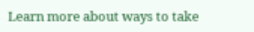Learn more about ways to take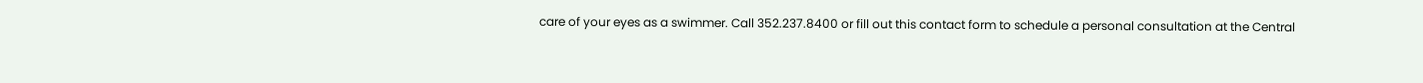care of your eyes as a swimmer. Call 352.237.8400 or fill out this contact form to schedule a personal consultation at the Central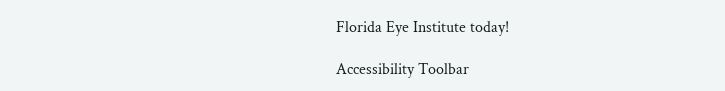Florida Eye Institute today!

Accessibility Toolbar